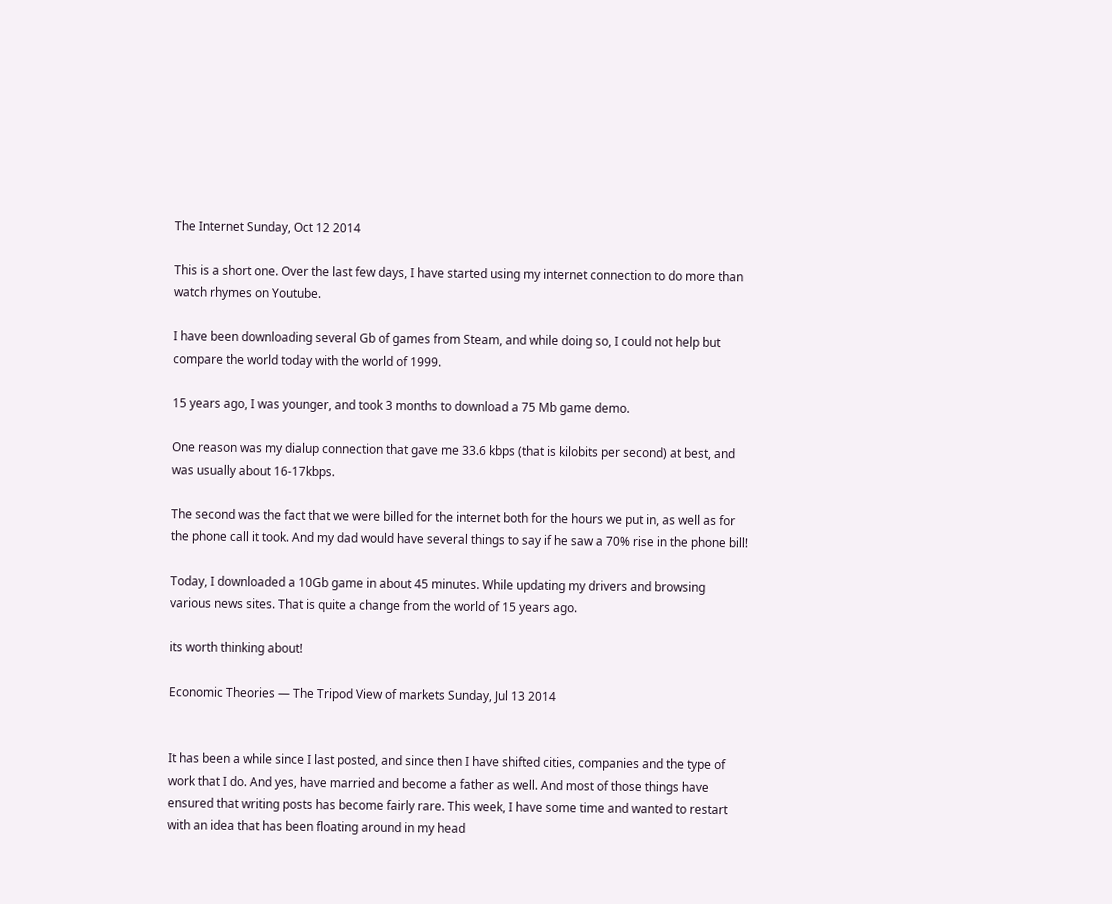The Internet Sunday, Oct 12 2014

This is a short one. Over the last few days, I have started using my internet connection to do more than watch rhymes on Youtube.

I have been downloading several Gb of games from Steam, and while doing so, I could not help but compare the world today with the world of 1999.

15 years ago, I was younger, and took 3 months to download a 75 Mb game demo.

One reason was my dialup connection that gave me 33.6 kbps (that is kilobits per second) at best, and was usually about 16-17kbps.

The second was the fact that we were billed for the internet both for the hours we put in, as well as for the phone call it took. And my dad would have several things to say if he saw a 70% rise in the phone bill!

Today, I downloaded a 10Gb game in about 45 minutes. While updating my drivers and browsing various news sites. That is quite a change from the world of 15 years ago.

its worth thinking about!

Economic Theories — The Tripod View of markets Sunday, Jul 13 2014


It has been a while since I last posted, and since then I have shifted cities, companies and the type of work that I do. And yes, have married and become a father as well. And most of those things have ensured that writing posts has become fairly rare. This week, I have some time and wanted to restart with an idea that has been floating around in my head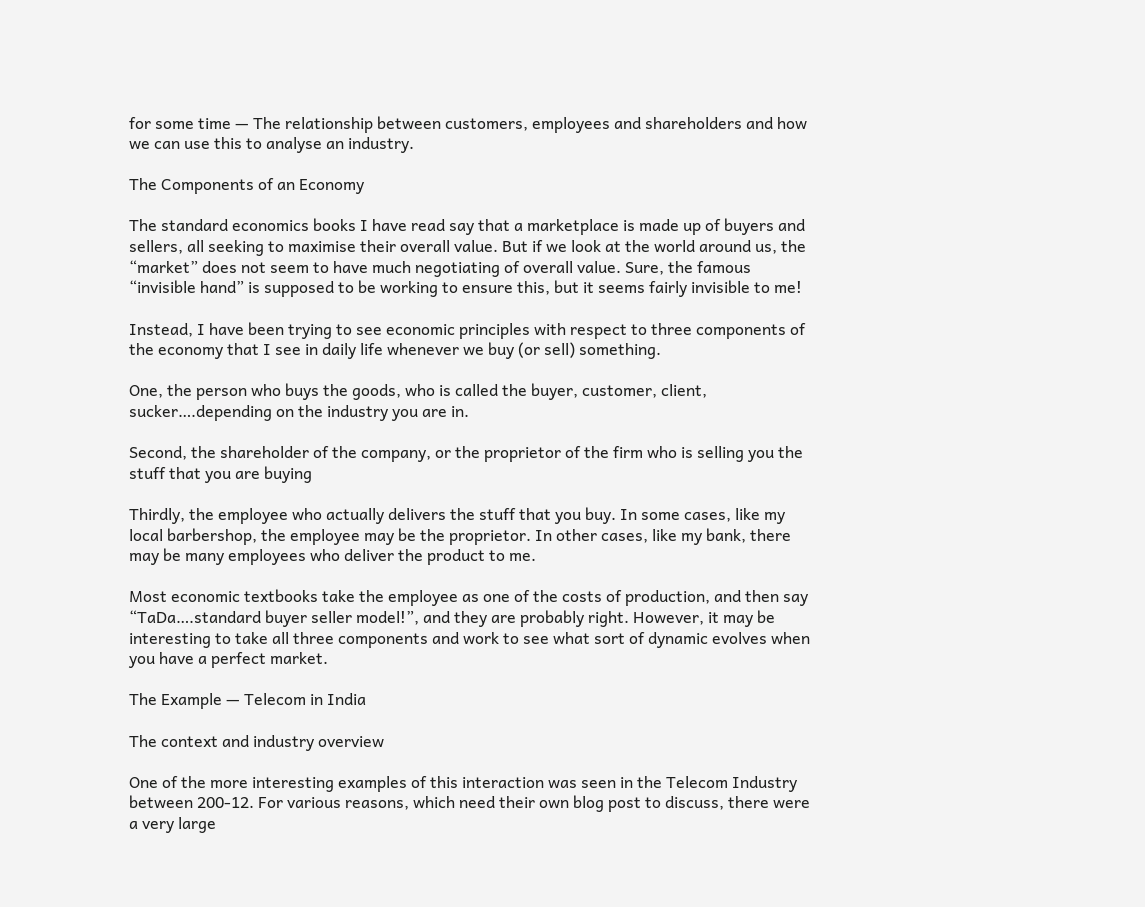for some time — The relationship between customers, employees and shareholders and how we can use this to analyse an industry.

The Components of an Economy

The standard economics books I have read say that a marketplace is made up of buyers and sellers, all seeking to maximise their overall value. But if we look at the world around us, the “market” does not seem to have much negotiating of overall value. Sure, the famous “invisible hand” is supposed to be working to ensure this, but it seems fairly invisible to me!

Instead, I have been trying to see economic principles with respect to three components of the economy that I see in daily life whenever we buy (or sell) something.

One, the person who buys the goods, who is called the buyer, customer, client, sucker….depending on the industry you are in.

Second, the shareholder of the company, or the proprietor of the firm who is selling you the stuff that you are buying

Thirdly, the employee who actually delivers the stuff that you buy. In some cases, like my local barbershop, the employee may be the proprietor. In other cases, like my bank, there may be many employees who deliver the product to me.

Most economic textbooks take the employee as one of the costs of production, and then say “TaDa….standard buyer seller model!”, and they are probably right. However, it may be interesting to take all three components and work to see what sort of dynamic evolves when you have a perfect market.

The Example — Telecom in India

The context and industry overview

One of the more interesting examples of this interaction was seen in the Telecom Industry between 200-12. For various reasons, which need their own blog post to discuss, there were a very large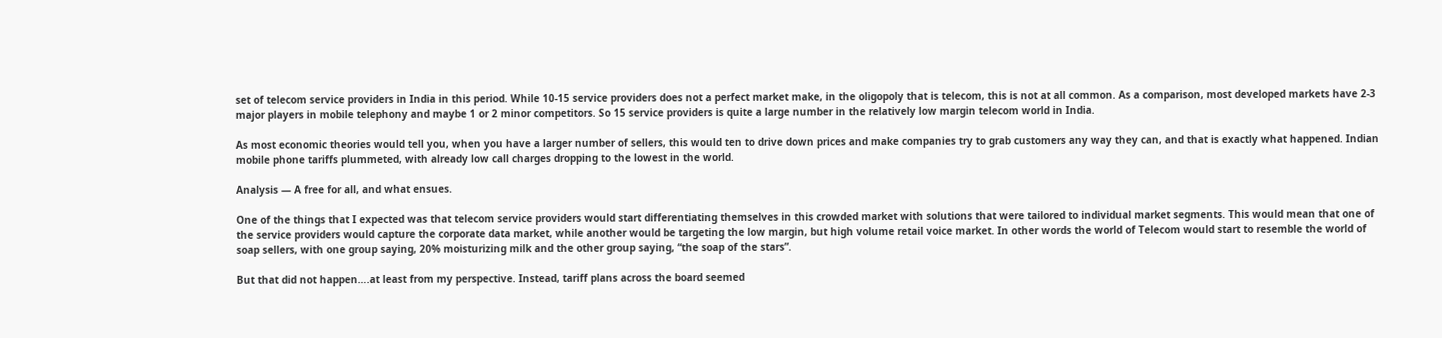set of telecom service providers in India in this period. While 10-15 service providers does not a perfect market make, in the oligopoly that is telecom, this is not at all common. As a comparison, most developed markets have 2-3 major players in mobile telephony and maybe 1 or 2 minor competitors. So 15 service providers is quite a large number in the relatively low margin telecom world in India.

As most economic theories would tell you, when you have a larger number of sellers, this would ten to drive down prices and make companies try to grab customers any way they can, and that is exactly what happened. Indian mobile phone tariffs plummeted, with already low call charges dropping to the lowest in the world.

Analysis — A free for all, and what ensues.

One of the things that I expected was that telecom service providers would start differentiating themselves in this crowded market with solutions that were tailored to individual market segments. This would mean that one of the service providers would capture the corporate data market, while another would be targeting the low margin, but high volume retail voice market. In other words the world of Telecom would start to resemble the world of soap sellers, with one group saying, 20% moisturizing milk and the other group saying, “the soap of the stars”.

But that did not happen….at least from my perspective. Instead, tariff plans across the board seemed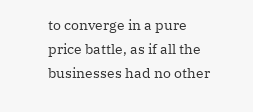to converge in a pure price battle, as if all the businesses had no other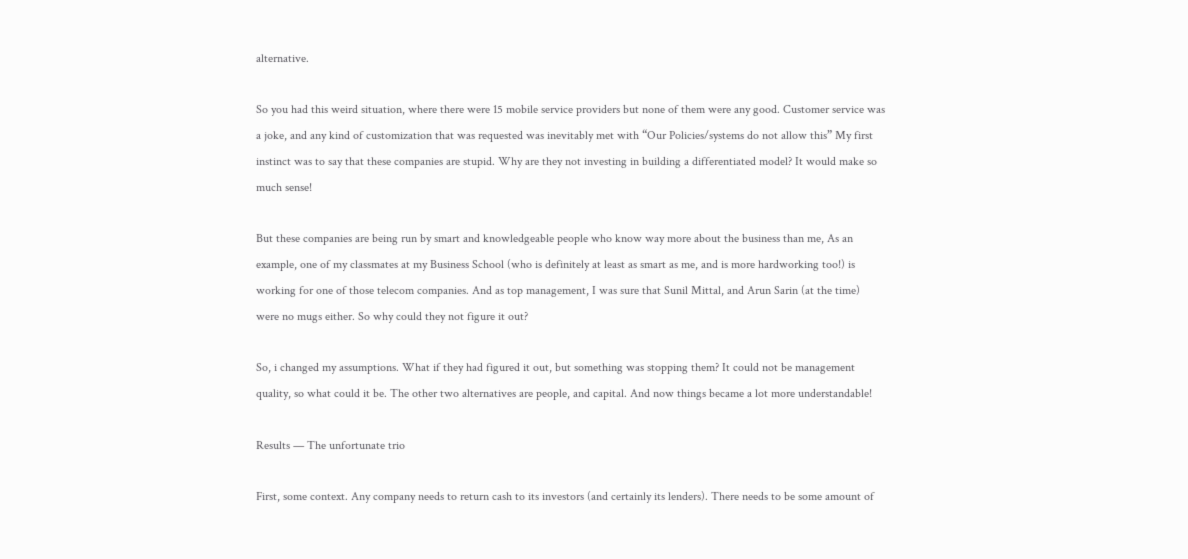alternative.

So you had this weird situation, where there were 15 mobile service providers but none of them were any good. Customer service was a joke, and any kind of customization that was requested was inevitably met with “Our Policies/systems do not allow this” My first instinct was to say that these companies are stupid. Why are they not investing in building a differentiated model? It would make so much sense!

But these companies are being run by smart and knowledgeable people who know way more about the business than me, As an example, one of my classmates at my Business School (who is definitely at least as smart as me, and is more hardworking too!) is working for one of those telecom companies. And as top management, I was sure that Sunil Mittal, and Arun Sarin (at the time) were no mugs either. So why could they not figure it out?

So, i changed my assumptions. What if they had figured it out, but something was stopping them? It could not be management quality, so what could it be. The other two alternatives are people, and capital. And now things became a lot more understandable!

Results — The unfortunate trio

First, some context. Any company needs to return cash to its investors (and certainly its lenders). There needs to be some amount of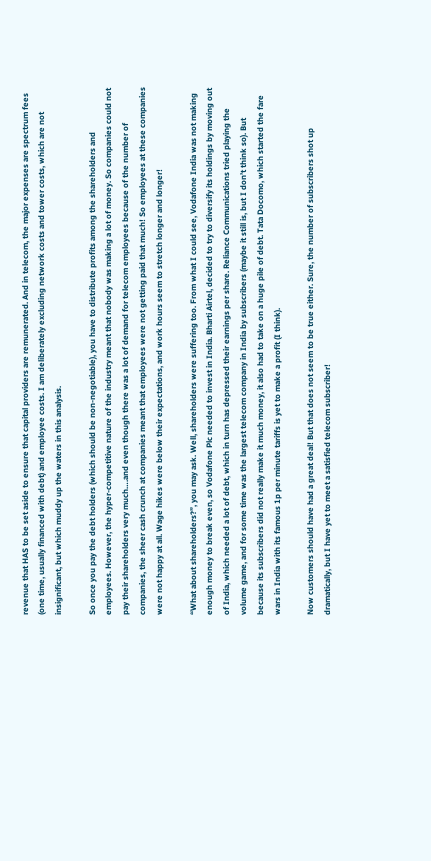revenue that HAS to be set aside to ensure that capital providers are remunerated. And in telecom, the major expenses are spectrum fees (one time, usually financed with debt) and employee costs. I am deliberately excluding network costs and tower costs, which are not insignificant, but which muddy up the waters in this analysis.

So once you pay the debt holders (which should be non-negotiable), you have to distribute profits among the shareholders and employees. However, the hyper-competitive nature of the industry meant that nobody was making a lot of money. So companies could not pay their shareholders very much….and even though there was a lot of demand for telecom employees because of the number of companies, the sheer cash crunch at companies meant that employees were not getting paid that much! So employees at these companies were not happy at all. Wage hikes were below their expectations, and work hours seem to stretch longer and longer!

“What about shareholders?”, you may ask. Well, shareholders were suffering too. From what I could see, Vodafone India was not making enough money to break even, so Vodafone Plc needed to invest in India. Bharti Airtel, decided to try to diversify its holdings by moving out of India, which needed a lot of debt, which in turn has depressed their earnings per share. Reliance Communications tried playing the volume game, and for some time was the largest telecom company in India by subscribers (maybe it still is, but I don’t think so). But because its subscribers did not really make it much money, it also had to take on a huge pile of debt. Tata Docomo, which started the fare wars in India with its famous 1p per minute tariffs is yet to make a profit (I think).

Now customers should have had a great deal! But that does not seem to be true either. Sure, the number of subscribers shot up dramatically, but I have yet to meet a satisfied telecom subscriber!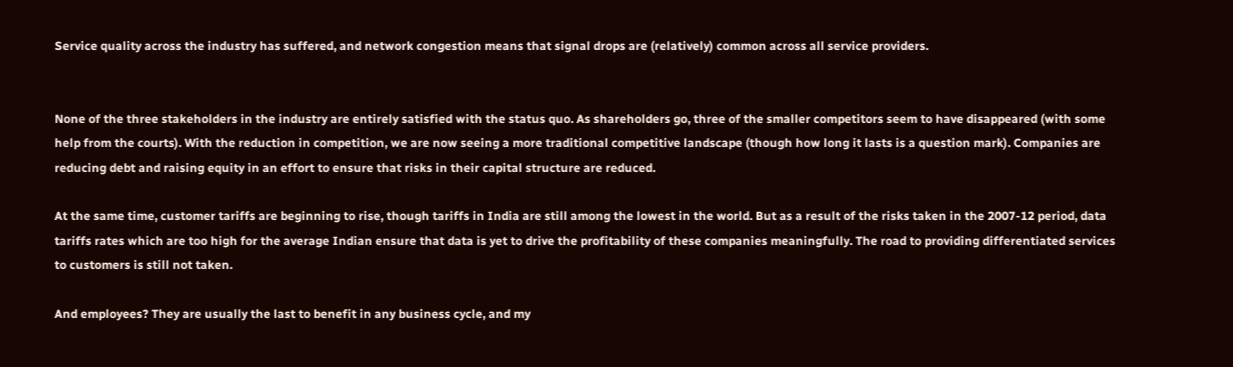Service quality across the industry has suffered, and network congestion means that signal drops are (relatively) common across all service providers.


None of the three stakeholders in the industry are entirely satisfied with the status quo. As shareholders go, three of the smaller competitors seem to have disappeared (with some help from the courts). With the reduction in competition, we are now seeing a more traditional competitive landscape (though how long it lasts is a question mark). Companies are reducing debt and raising equity in an effort to ensure that risks in their capital structure are reduced.

At the same time, customer tariffs are beginning to rise, though tariffs in India are still among the lowest in the world. But as a result of the risks taken in the 2007-12 period, data tariffs rates which are too high for the average Indian ensure that data is yet to drive the profitability of these companies meaningfully. The road to providing differentiated services to customers is still not taken.

And employees? They are usually the last to benefit in any business cycle, and my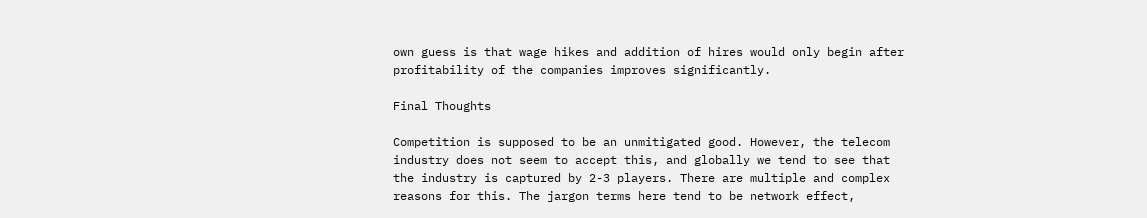own guess is that wage hikes and addition of hires would only begin after profitability of the companies improves significantly.

Final Thoughts

Competition is supposed to be an unmitigated good. However, the telecom industry does not seem to accept this, and globally we tend to see that the industry is captured by 2-3 players. There are multiple and complex reasons for this. The jargon terms here tend to be network effect,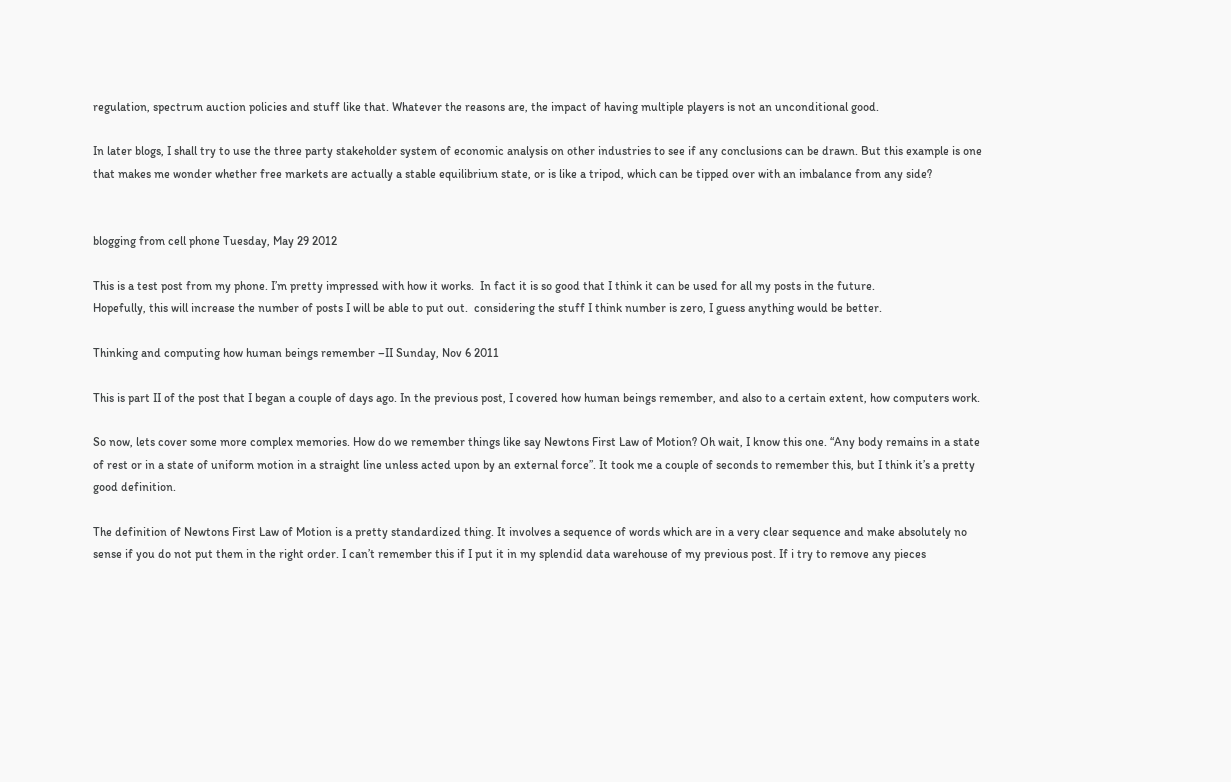regulation, spectrum auction policies and stuff like that. Whatever the reasons are, the impact of having multiple players is not an unconditional good.

In later blogs, I shall try to use the three party stakeholder system of economic analysis on other industries to see if any conclusions can be drawn. But this example is one that makes me wonder whether free markets are actually a stable equilibrium state, or is like a tripod, which can be tipped over with an imbalance from any side?


blogging from cell phone Tuesday, May 29 2012

This is a test post from my phone. I’m pretty impressed with how it works.  In fact it is so good that I think it can be used for all my posts in the future.
Hopefully, this will increase the number of posts I will be able to put out.  considering the stuff I think number is zero, I guess anything would be better.

Thinking and computing how human beings remember –II Sunday, Nov 6 2011

This is part II of the post that I began a couple of days ago. In the previous post, I covered how human beings remember, and also to a certain extent, how computers work.

So now, lets cover some more complex memories. How do we remember things like say Newtons First Law of Motion? Oh wait, I know this one. “Any body remains in a state of rest or in a state of uniform motion in a straight line unless acted upon by an external force”. It took me a couple of seconds to remember this, but I think it’s a pretty good definition.

The definition of Newtons First Law of Motion is a pretty standardized thing. It involves a sequence of words which are in a very clear sequence and make absolutely no sense if you do not put them in the right order. I can’t remember this if I put it in my splendid data warehouse of my previous post. If i try to remove any pieces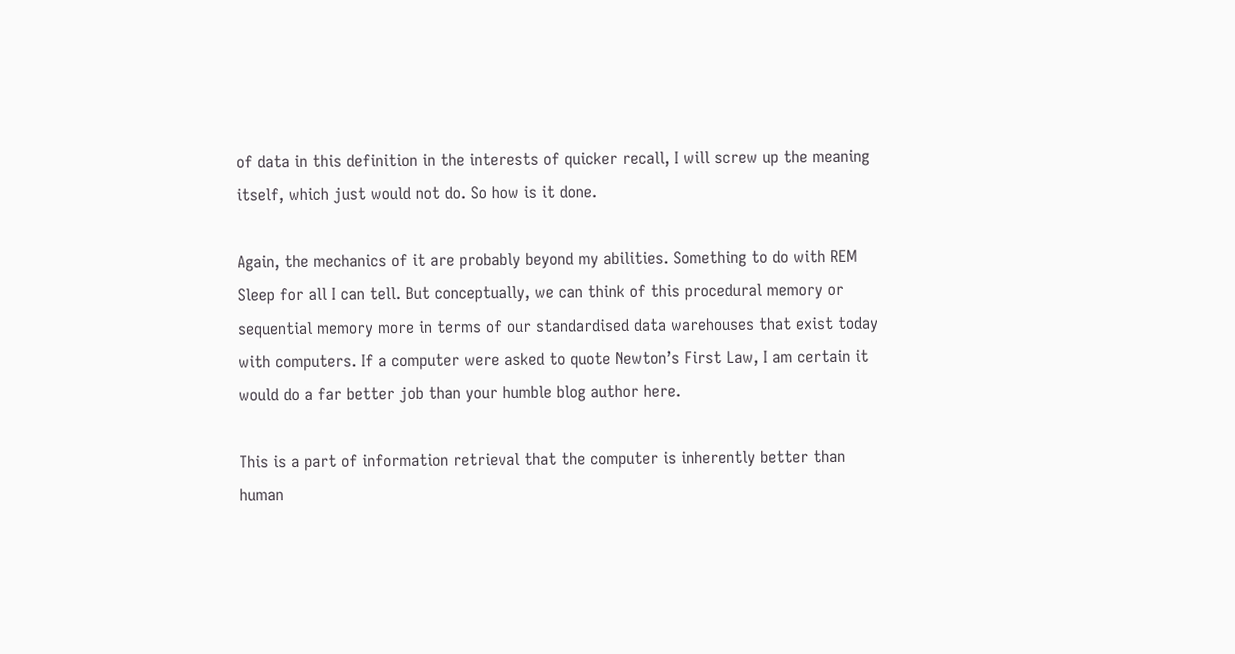of data in this definition in the interests of quicker recall, I will screw up the meaning itself, which just would not do. So how is it done.

Again, the mechanics of it are probably beyond my abilities. Something to do with REM Sleep for all I can tell. But conceptually, we can think of this procedural memory or sequential memory more in terms of our standardised data warehouses that exist today with computers. If a computer were asked to quote Newton’s First Law, I am certain it would do a far better job than your humble blog author here.

This is a part of information retrieval that the computer is inherently better than human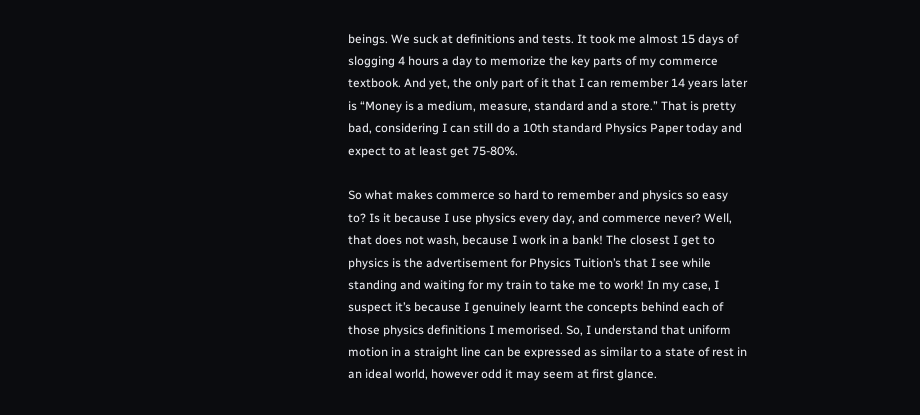beings. We suck at definitions and tests. It took me almost 15 days of slogging 4 hours a day to memorize the key parts of my commerce textbook. And yet, the only part of it that I can remember 14 years later is “Money is a medium, measure, standard and a store.” That is pretty bad, considering I can still do a 10th standard Physics Paper today and expect to at least get 75-80%.

So what makes commerce so hard to remember and physics so easy to? Is it because I use physics every day, and commerce never? Well, that does not wash, because I work in a bank! The closest I get to physics is the advertisement for Physics Tuition’s that I see while standing and waiting for my train to take me to work! In my case, I suspect it’s because I genuinely learnt the concepts behind each of those physics definitions I memorised. So, I understand that uniform motion in a straight line can be expressed as similar to a state of rest in an ideal world, however odd it may seem at first glance.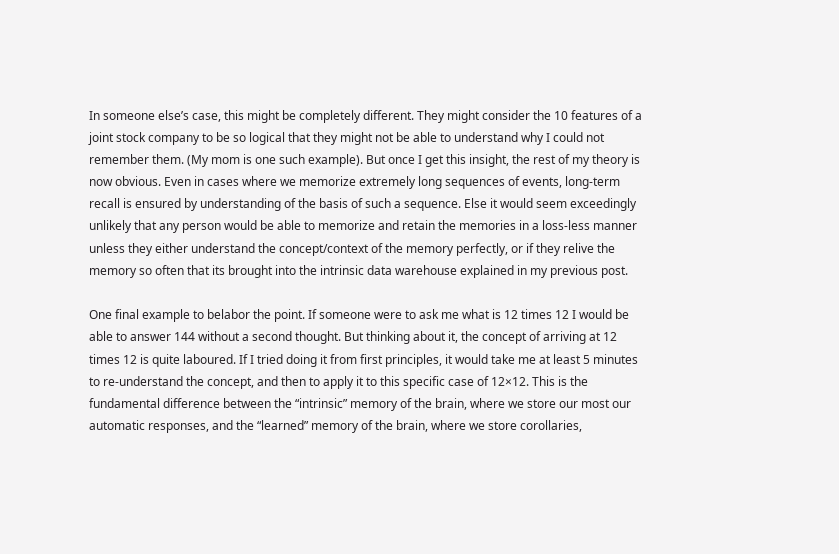In someone else’s case, this might be completely different. They might consider the 10 features of a joint stock company to be so logical that they might not be able to understand why I could not remember them. (My mom is one such example). But once I get this insight, the rest of my theory is now obvious. Even in cases where we memorize extremely long sequences of events, long-term recall is ensured by understanding of the basis of such a sequence. Else it would seem exceedingly unlikely that any person would be able to memorize and retain the memories in a loss-less manner unless they either understand the concept/context of the memory perfectly, or if they relive the memory so often that its brought into the intrinsic data warehouse explained in my previous post.

One final example to belabor the point. If someone were to ask me what is 12 times 12 I would be able to answer 144 without a second thought. But thinking about it, the concept of arriving at 12 times 12 is quite laboured. If I tried doing it from first principles, it would take me at least 5 minutes to re-understand the concept, and then to apply it to this specific case of 12×12. This is the fundamental difference between the “intrinsic” memory of the brain, where we store our most our automatic responses, and the “learned” memory of the brain, where we store corollaries,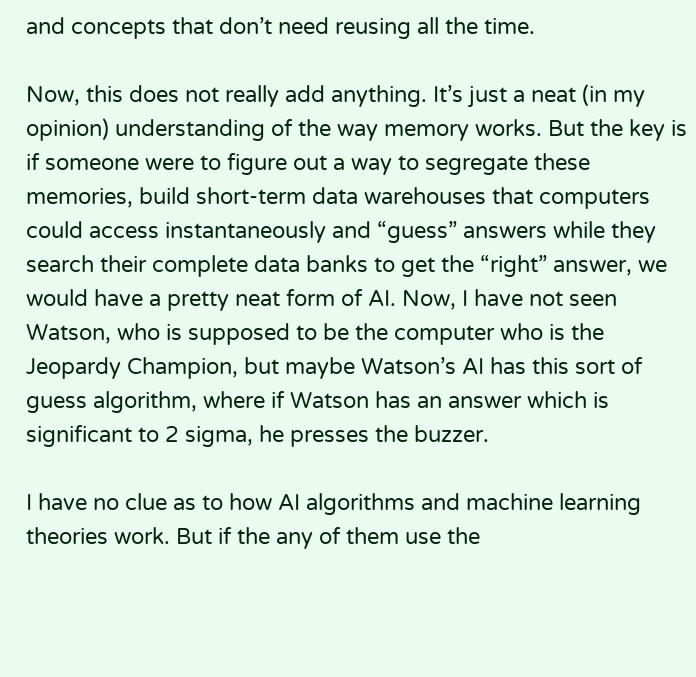and concepts that don’t need reusing all the time.

Now, this does not really add anything. It’s just a neat (in my opinion) understanding of the way memory works. But the key is if someone were to figure out a way to segregate these memories, build short-term data warehouses that computers could access instantaneously and “guess” answers while they search their complete data banks to get the “right” answer, we would have a pretty neat form of AI. Now, I have not seen Watson, who is supposed to be the computer who is the Jeopardy Champion, but maybe Watson’s AI has this sort of guess algorithm, where if Watson has an answer which is significant to 2 sigma, he presses the buzzer.

I have no clue as to how AI algorithms and machine learning theories work. But if the any of them use the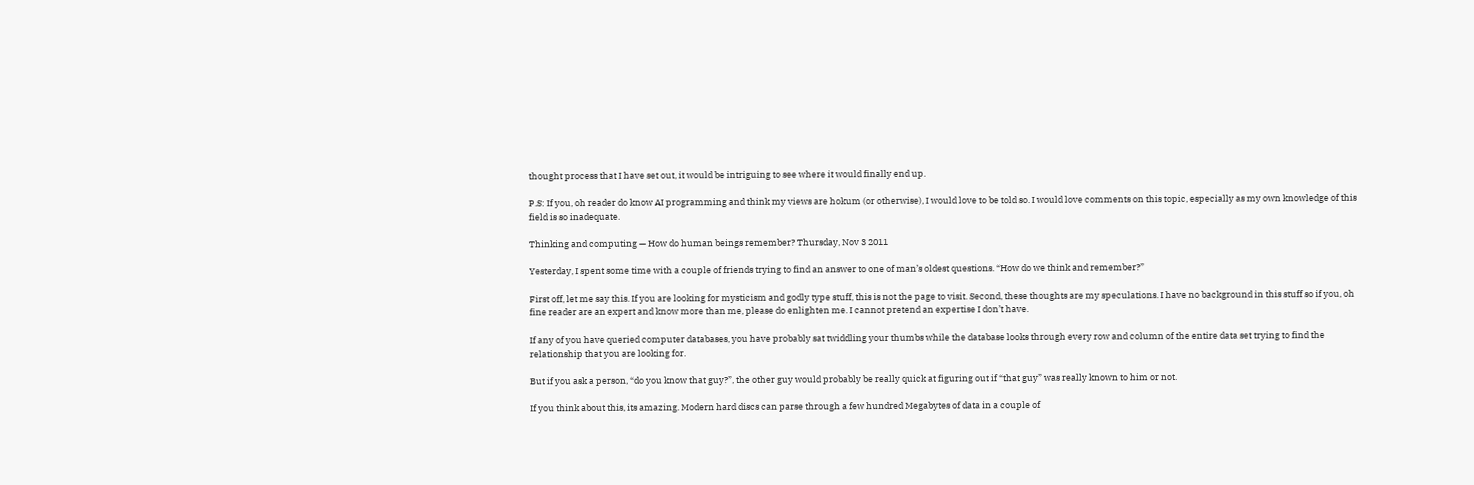thought process that I have set out, it would be intriguing to see where it would finally end up.

P.S: If you, oh reader do know AI programming and think my views are hokum (or otherwise), I would love to be told so. I would love comments on this topic, especially as my own knowledge of this field is so inadequate.

Thinking and computing — How do human beings remember? Thursday, Nov 3 2011

Yesterday, I spent some time with a couple of friends trying to find an answer to one of man’s oldest questions. “How do we think and remember?”

First off, let me say this. If you are looking for mysticism and godly type stuff, this is not the page to visit. Second, these thoughts are my speculations. I have no background in this stuff so if you, oh fine reader are an expert and know more than me, please do enlighten me. I cannot pretend an expertise I don’t have.

If any of you have queried computer databases, you have probably sat twiddling your thumbs while the database looks through every row and column of the entire data set trying to find the relationship that you are looking for.

But if you ask a person, “do you know that guy?”, the other guy would probably be really quick at figuring out if “that guy” was really known to him or not.

If you think about this, its amazing. Modern hard discs can parse through a few hundred Megabytes of data in a couple of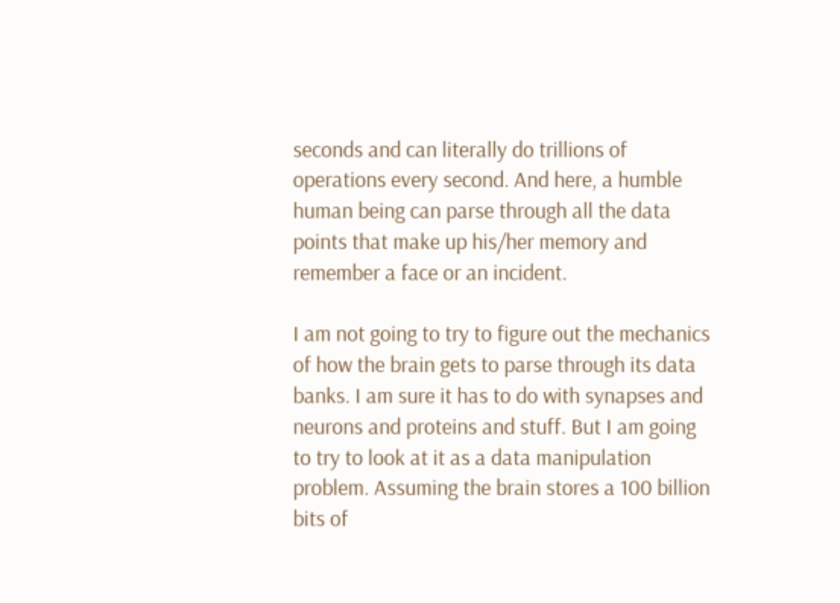seconds and can literally do trillions of operations every second. And here, a humble human being can parse through all the data points that make up his/her memory and remember a face or an incident.

I am not going to try to figure out the mechanics of how the brain gets to parse through its data banks. I am sure it has to do with synapses and neurons and proteins and stuff. But I am going to try to look at it as a data manipulation problem. Assuming the brain stores a 100 billion bits of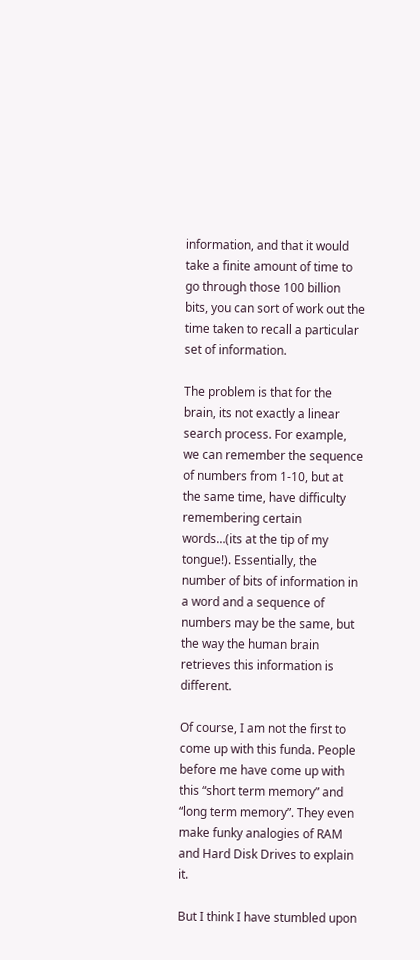information, and that it would take a finite amount of time to go through those 100 billion bits, you can sort of work out the time taken to recall a particular set of information.

The problem is that for the brain, its not exactly a linear search process. For example, we can remember the sequence of numbers from 1-10, but at the same time, have difficulty remembering certain words…(its at the tip of my tongue!). Essentially, the number of bits of information in a word and a sequence of numbers may be the same, but the way the human brain retrieves this information is different.

Of course, I am not the first to come up with this funda. People before me have come up with this “short term memory” and “long term memory”. They even make funky analogies of RAM and Hard Disk Drives to explain it.

But I think I have stumbled upon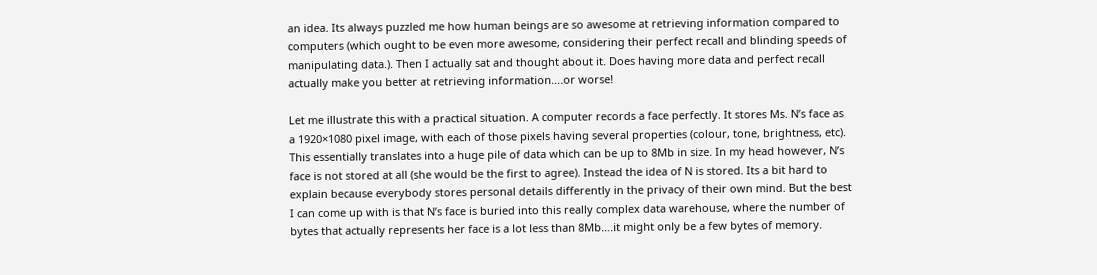an idea. Its always puzzled me how human beings are so awesome at retrieving information compared to computers (which ought to be even more awesome, considering their perfect recall and blinding speeds of manipulating data.). Then I actually sat and thought about it. Does having more data and perfect recall actually make you better at retrieving information….or worse!

Let me illustrate this with a practical situation. A computer records a face perfectly. It stores Ms. N’s face as a 1920×1080 pixel image, with each of those pixels having several properties (colour, tone, brightness, etc). This essentially translates into a huge pile of data which can be up to 8Mb in size. In my head however, N’s face is not stored at all (she would be the first to agree). Instead the idea of N is stored. Its a bit hard to explain because everybody stores personal details differently in the privacy of their own mind. But the best I can come up with is that N’s face is buried into this really complex data warehouse, where the number of bytes that actually represents her face is a lot less than 8Mb….it might only be a few bytes of memory.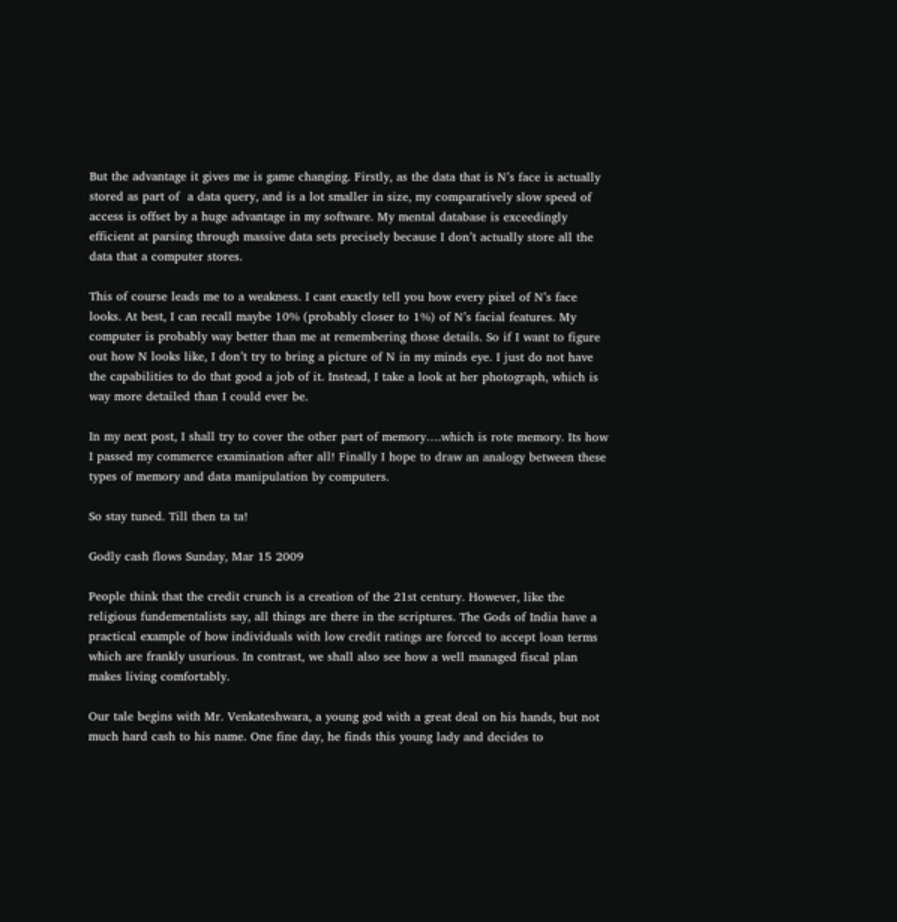But the advantage it gives me is game changing. Firstly, as the data that is N’s face is actually stored as part of  a data query, and is a lot smaller in size, my comparatively slow speed of access is offset by a huge advantage in my software. My mental database is exceedingly efficient at parsing through massive data sets precisely because I don’t actually store all the data that a computer stores.

This of course leads me to a weakness. I cant exactly tell you how every pixel of N’s face looks. At best, I can recall maybe 10% (probably closer to 1%) of N’s facial features. My computer is probably way better than me at remembering those details. So if I want to figure out how N looks like, I don’t try to bring a picture of N in my minds eye. I just do not have the capabilities to do that good a job of it. Instead, I take a look at her photograph, which is way more detailed than I could ever be.

In my next post, I shall try to cover the other part of memory….which is rote memory. Its how I passed my commerce examination after all! Finally I hope to draw an analogy between these types of memory and data manipulation by computers.

So stay tuned. Till then ta ta!

Godly cash flows Sunday, Mar 15 2009

People think that the credit crunch is a creation of the 21st century. However, like the religious fundementalists say, all things are there in the scriptures. The Gods of India have a practical example of how individuals with low credit ratings are forced to accept loan terms which are frankly usurious. In contrast, we shall also see how a well managed fiscal plan makes living comfortably.

Our tale begins with Mr. Venkateshwara, a young god with a great deal on his hands, but not much hard cash to his name. One fine day, he finds this young lady and decides to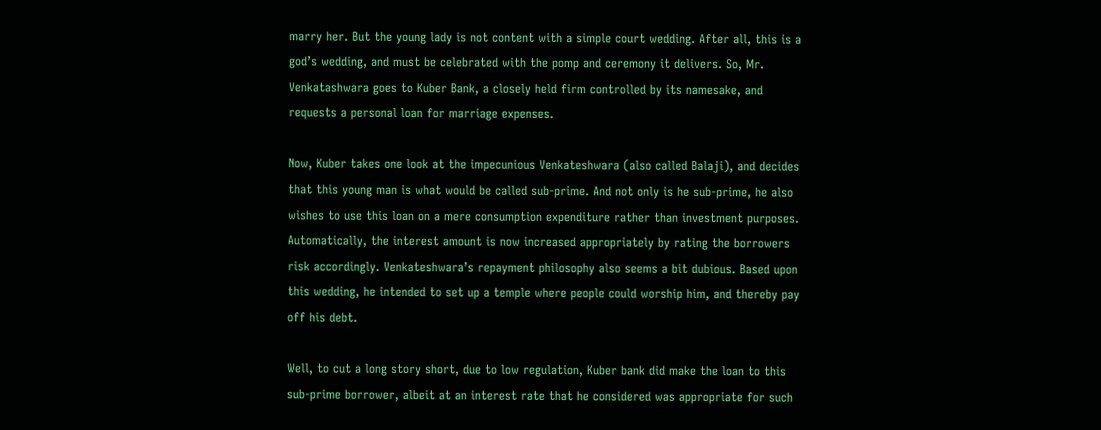marry her. But the young lady is not content with a simple court wedding. After all, this is a god’s wedding, and must be celebrated with the pomp and ceremony it delivers. So, Mr. Venkatashwara goes to Kuber Bank, a closely held firm controlled by its namesake, and requests a personal loan for marriage expenses.

Now, Kuber takes one look at the impecunious Venkateshwara (also called Balaji), and decides that this young man is what would be called sub-prime. And not only is he sub-prime, he also wishes to use this loan on a mere consumption expenditure rather than investment purposes. Automatically, the interest amount is now increased appropriately by rating the borrowers risk accordingly. Venkateshwara’s repayment philosophy also seems a bit dubious. Based upon this wedding, he intended to set up a temple where people could worship him, and thereby pay off his debt.

Well, to cut a long story short, due to low regulation, Kuber bank did make the loan to this sub-prime borrower, albeit at an interest rate that he considered was appropriate for such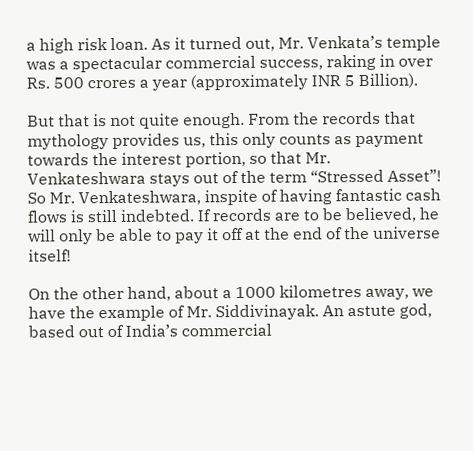a high risk loan. As it turned out, Mr. Venkata’s temple was a spectacular commercial success, raking in over Rs. 500 crores a year (approximately INR 5 Billion).

But that is not quite enough. From the records that mythology provides us, this only counts as payment towards the interest portion, so that Mr. Venkateshwara stays out of the term “Stressed Asset”! So Mr. Venkateshwara, inspite of having fantastic cash flows is still indebted. If records are to be believed, he will only be able to pay it off at the end of the universe itself!

On the other hand, about a 1000 kilometres away, we have the example of Mr. Siddivinayak. An astute god, based out of India’s commercial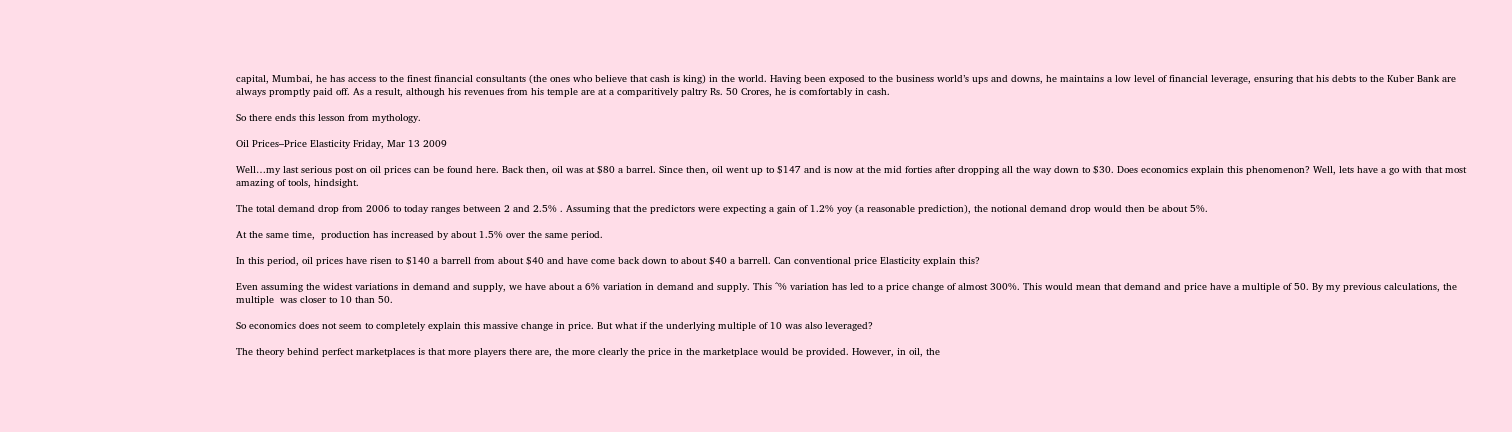capital, Mumbai, he has access to the finest financial consultants (the ones who believe that cash is king) in the world. Having been exposed to the business world’s ups and downs, he maintains a low level of financial leverage, ensuring that his debts to the Kuber Bank are always promptly paid off. As a result, although his revenues from his temple are at a comparitively paltry Rs. 50 Crores, he is comfortably in cash.

So there ends this lesson from mythology.

Oil Prices–Price Elasticity Friday, Mar 13 2009

Well…my last serious post on oil prices can be found here. Back then, oil was at $80 a barrel. Since then, oil went up to $147 and is now at the mid forties after dropping all the way down to $30. Does economics explain this phenomenon? Well, lets have a go with that most amazing of tools, hindsight.

The total demand drop from 2006 to today ranges between 2 and 2.5% . Assuming that the predictors were expecting a gain of 1.2% yoy (a reasonable prediction), the notional demand drop would then be about 5%.

At the same time,  production has increased by about 1.5% over the same period.

In this period, oil prices have risen to $140 a barrell from about $40 and have come back down to about $40 a barrell. Can conventional price Elasticity explain this?

Even assuming the widest variations in demand and supply, we have about a 6% variation in demand and supply. This ^% variation has led to a price change of almost 300%. This would mean that demand and price have a multiple of 50. By my previous calculations, the multiple  was closer to 10 than 50.

So economics does not seem to completely explain this massive change in price. But what if the underlying multiple of 10 was also leveraged?

The theory behind perfect marketplaces is that more players there are, the more clearly the price in the marketplace would be provided. However, in oil, the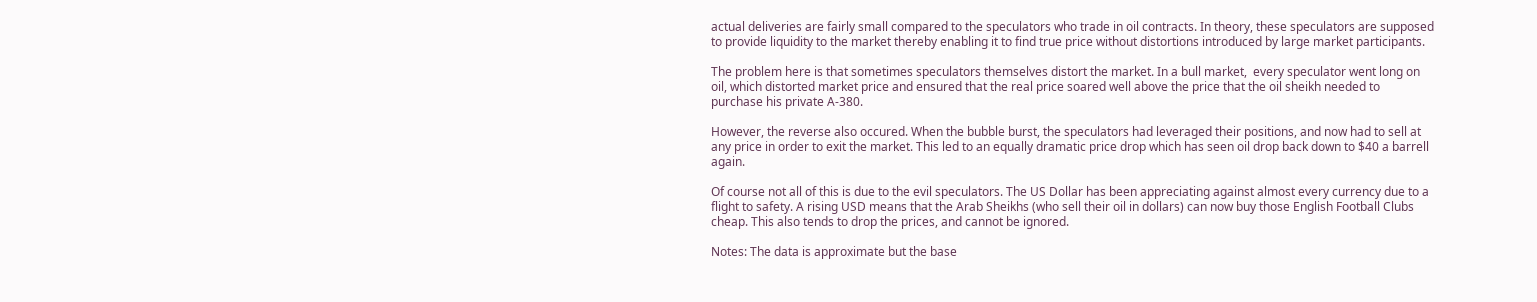actual deliveries are fairly small compared to the speculators who trade in oil contracts. In theory, these speculators are supposed to provide liquidity to the market thereby enabling it to find true price without distortions introduced by large market participants.

The problem here is that sometimes speculators themselves distort the market. In a bull market,  every speculator went long on oil, which distorted market price and ensured that the real price soared well above the price that the oil sheikh needed to purchase his private A-380.

However, the reverse also occured. When the bubble burst, the speculators had leveraged their positions, and now had to sell at any price in order to exit the market. This led to an equally dramatic price drop which has seen oil drop back down to $40 a barrell again.

Of course not all of this is due to the evil speculators. The US Dollar has been appreciating against almost every currency due to a flight to safety. A rising USD means that the Arab Sheikhs (who sell their oil in dollars) can now buy those English Football Clubs cheap. This also tends to drop the prices, and cannot be ignored.

Notes: The data is approximate but the base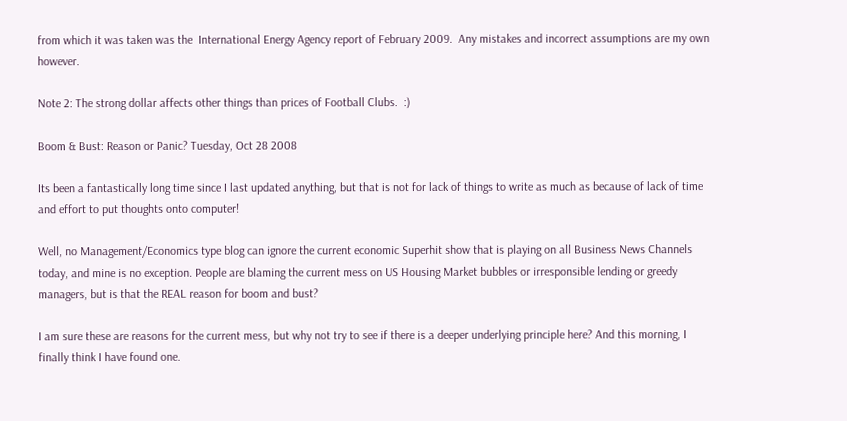from which it was taken was the  International Energy Agency report of February 2009.  Any mistakes and incorrect assumptions are my own however.

Note 2: The strong dollar affects other things than prices of Football Clubs.  :)

Boom & Bust: Reason or Panic? Tuesday, Oct 28 2008

Its been a fantastically long time since I last updated anything, but that is not for lack of things to write as much as because of lack of time and effort to put thoughts onto computer!

Well, no Management/Economics type blog can ignore the current economic Superhit show that is playing on all Business News Channels today, and mine is no exception. People are blaming the current mess on US Housing Market bubbles or irresponsible lending or greedy managers, but is that the REAL reason for boom and bust?

I am sure these are reasons for the current mess, but why not try to see if there is a deeper underlying principle here? And this morning, I finally think I have found one.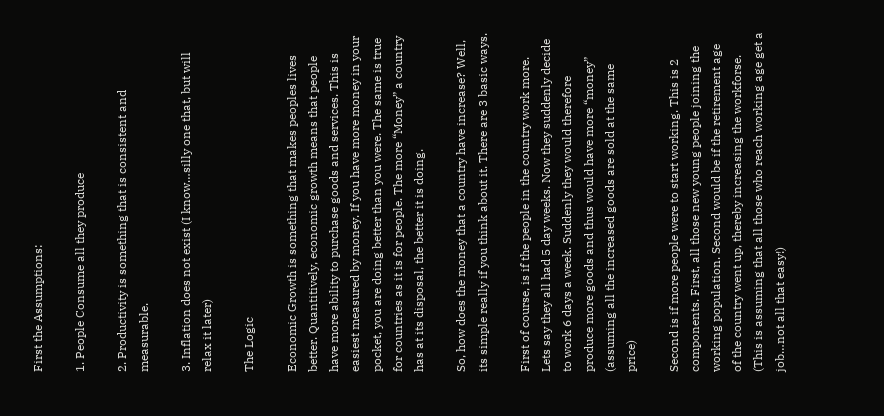First the Assumptions:

1. People Consume all they produce

2. Productivity is something that is consistent and measurable.

3. Inflation does not exist (I know…silly one that, but will relax it later)

The Logic

Economic Growth is something that makes peoples lives better. Quantitively, economic growth means that people have more ability to purchase goods and services. This is easiest measured by money. If you have more money in your pocket, you are doing better than you were. The same is true for countries as it is for people. The more “Money” a country has at its disposal, the better it is doing.

So, how does the money that a country have increase? Well, its simple really if you think about it. There are 3 basic ways.

First of course, is if the people in the country work more. Lets say they all had 5 day weeks. Now they suddenly decide to work 6 days a week. Suddenly they would therefore produce more goods and thus would have more “money” (assuming all the increased goods are sold at the same price)

Second is if more people were to start working. This is 2 components. First, all those new young people joining the working population. Second would be if the retirement age of the country went up, thereby increasing the workforse. (This is assuming that all those who reach working age get a job…not all that easy!)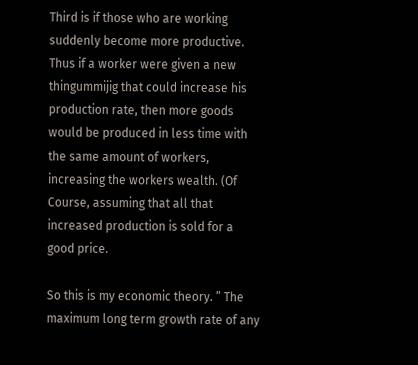Third is if those who are working suddenly become more productive. Thus if a worker were given a new thingummijig that could increase his production rate, then more goods would be produced in less time with the same amount of workers, increasing the workers wealth. (Of Course, assuming that all that increased production is sold for a good price.

So this is my economic theory. ” The maximum long term growth rate of any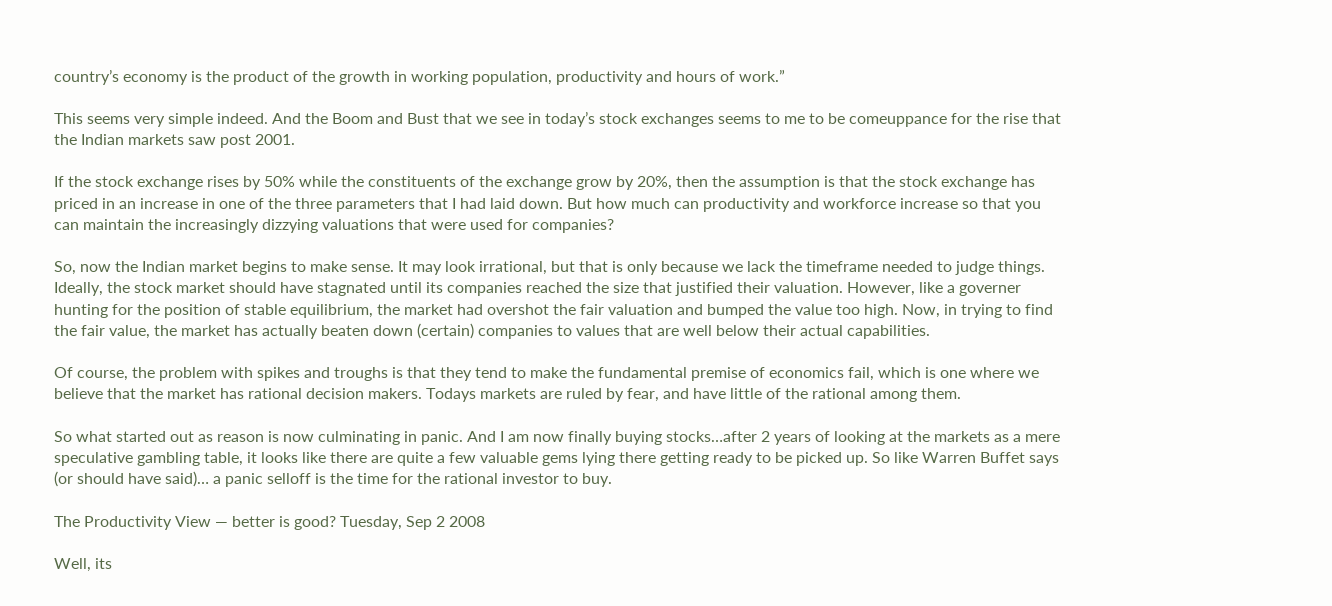country’s economy is the product of the growth in working population, productivity and hours of work.”

This seems very simple indeed. And the Boom and Bust that we see in today’s stock exchanges seems to me to be comeuppance for the rise that the Indian markets saw post 2001.

If the stock exchange rises by 50% while the constituents of the exchange grow by 20%, then the assumption is that the stock exchange has priced in an increase in one of the three parameters that I had laid down. But how much can productivity and workforce increase so that you can maintain the increasingly dizzying valuations that were used for companies?

So, now the Indian market begins to make sense. It may look irrational, but that is only because we lack the timeframe needed to judge things. Ideally, the stock market should have stagnated until its companies reached the size that justified their valuation. However, like a governer hunting for the position of stable equilibrium, the market had overshot the fair valuation and bumped the value too high. Now, in trying to find the fair value, the market has actually beaten down (certain) companies to values that are well below their actual capabilities.

Of course, the problem with spikes and troughs is that they tend to make the fundamental premise of economics fail, which is one where we believe that the market has rational decision makers. Todays markets are ruled by fear, and have little of the rational among them.

So what started out as reason is now culminating in panic. And I am now finally buying stocks…after 2 years of looking at the markets as a mere speculative gambling table, it looks like there are quite a few valuable gems lying there getting ready to be picked up. So like Warren Buffet says (or should have said)… a panic selloff is the time for the rational investor to buy.

The Productivity View — better is good? Tuesday, Sep 2 2008

Well, its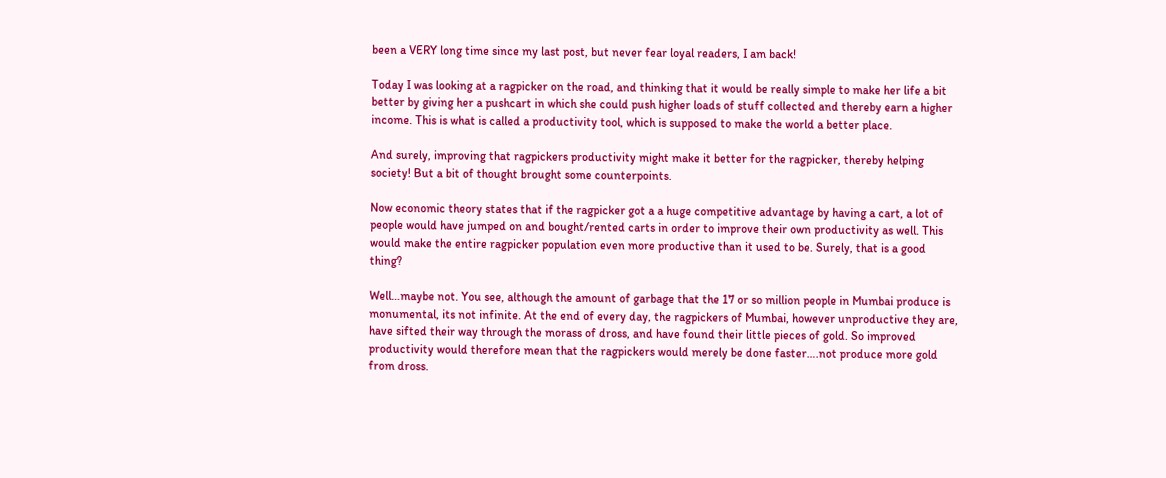been a VERY long time since my last post, but never fear loyal readers, I am back!

Today I was looking at a ragpicker on the road, and thinking that it would be really simple to make her life a bit better by giving her a pushcart in which she could push higher loads of stuff collected and thereby earn a higher income. This is what is called a productivity tool, which is supposed to make the world a better place.

And surely, improving that ragpickers productivity might make it better for the ragpicker, thereby helping society! But a bit of thought brought some counterpoints.

Now economic theory states that if the ragpicker got a a huge competitive advantage by having a cart, a lot of people would have jumped on and bought/rented carts in order to improve their own productivity as well. This would make the entire ragpicker population even more productive than it used to be. Surely, that is a good thing?

Well…maybe not. You see, although the amount of garbage that the 17 or so million people in Mumbai produce is monumental, its not infinite. At the end of every day, the ragpickers of Mumbai, however unproductive they are, have sifted their way through the morass of dross, and have found their little pieces of gold. So improved productivity would therefore mean that the ragpickers would merely be done faster….not produce more gold from dross.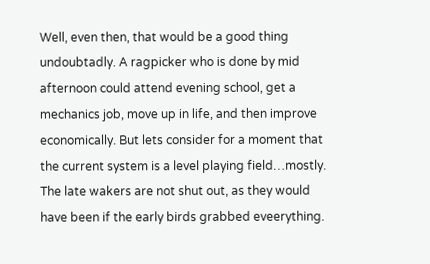Well, even then, that would be a good thing undoubtadly. A ragpicker who is done by mid afternoon could attend evening school, get a mechanics job, move up in life, and then improve economically. But lets consider for a moment that the current system is a level playing field…mostly. The late wakers are not shut out, as they would have been if the early birds grabbed eveerything.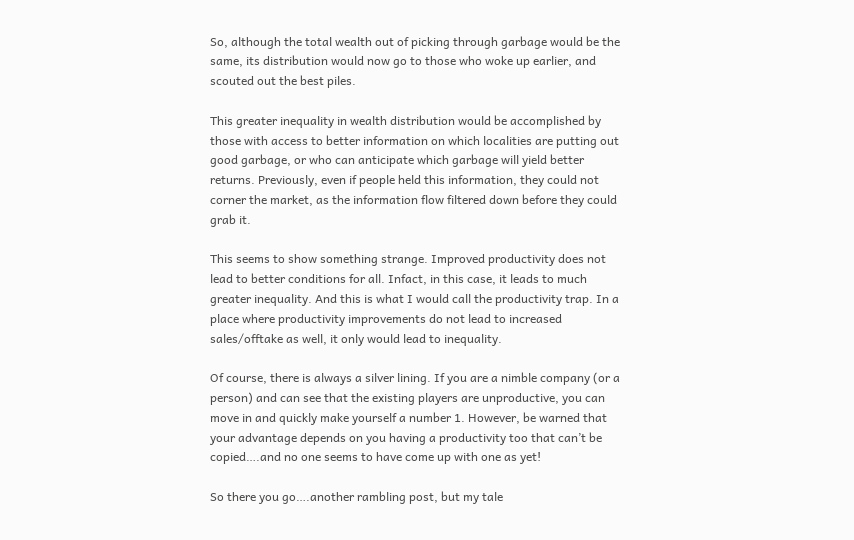So, although the total wealth out of picking through garbage would be the same, its distribution would now go to those who woke up earlier, and scouted out the best piles.

This greater inequality in wealth distribution would be accomplished by those with access to better information on which localities are putting out good garbage, or who can anticipate which garbage will yield better returns. Previously, even if people held this information, they could not corner the market, as the information flow filtered down before they could grab it.

This seems to show something strange. Improved productivity does not lead to better conditions for all. Infact, in this case, it leads to much greater inequality. And this is what I would call the productivity trap. In a place where productivity improvements do not lead to increased sales/offtake as well, it only would lead to inequality.

Of course, there is always a silver lining. If you are a nimble company (or a person) and can see that the existing players are unproductive, you can move in and quickly make yourself a number 1. However, be warned that your advantage depends on you having a productivity too that can’t be copied….and no one seems to have come up with one as yet!

So there you go….another rambling post, but my tale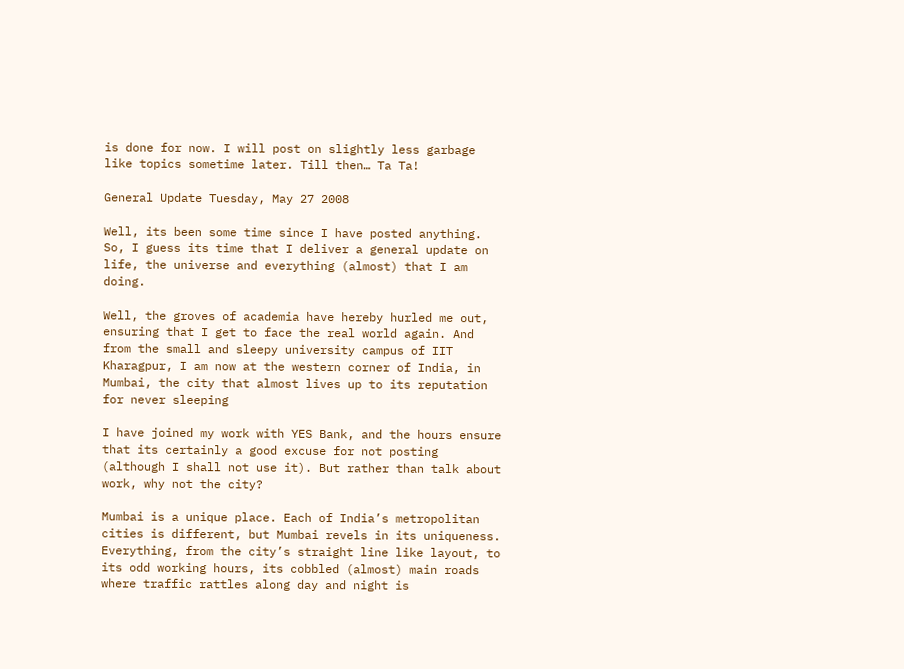is done for now. I will post on slightly less garbage like topics sometime later. Till then… Ta Ta!

General Update Tuesday, May 27 2008

Well, its been some time since I have posted anything. So, I guess its time that I deliver a general update on life, the universe and everything (almost) that I am doing.

Well, the groves of academia have hereby hurled me out, ensuring that I get to face the real world again. And from the small and sleepy university campus of IIT Kharagpur, I am now at the western corner of India, in Mumbai, the city that almost lives up to its reputation for never sleeping

I have joined my work with YES Bank, and the hours ensure that its certainly a good excuse for not posting (although I shall not use it). But rather than talk about work, why not the city?

Mumbai is a unique place. Each of India’s metropolitan cities is different, but Mumbai revels in its uniqueness. Everything, from the city’s straight line like layout, to its odd working hours, its cobbled (almost) main roads where traffic rattles along day and night is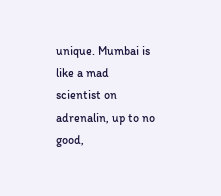unique. Mumbai is like a mad scientist on adrenalin, up to no good,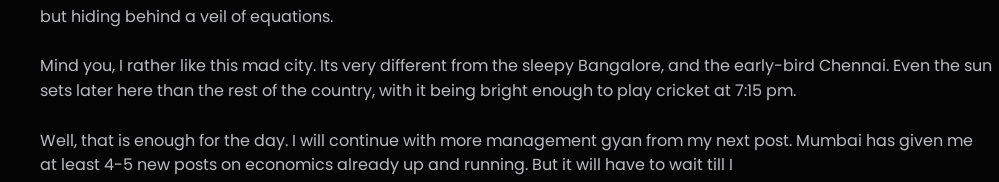but hiding behind a veil of equations.

Mind you, I rather like this mad city. Its very different from the sleepy Bangalore, and the early-bird Chennai. Even the sun sets later here than the rest of the country, with it being bright enough to play cricket at 7:15 pm.

Well, that is enough for the day. I will continue with more management gyan from my next post. Mumbai has given me at least 4-5 new posts on economics already up and running. But it will have to wait till I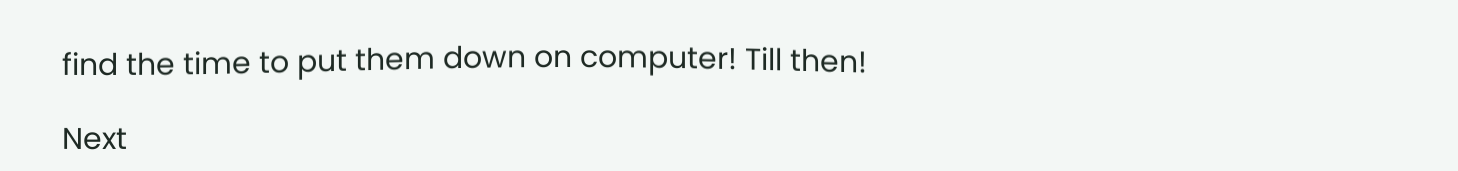find the time to put them down on computer! Till then!

Next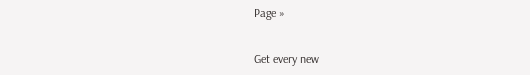Page »


Get every new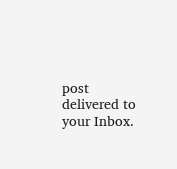post delivered to your Inbox.